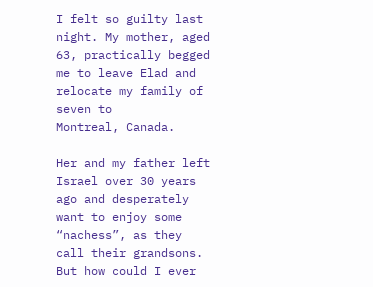I felt so guilty last night. My mother, aged 63, practically begged me to leave Elad and relocate my family of seven to
Montreal, Canada.

Her and my father left Israel over 30 years ago and desperately want to enjoy some “nachess”, as they call their grandsons. But how could I ever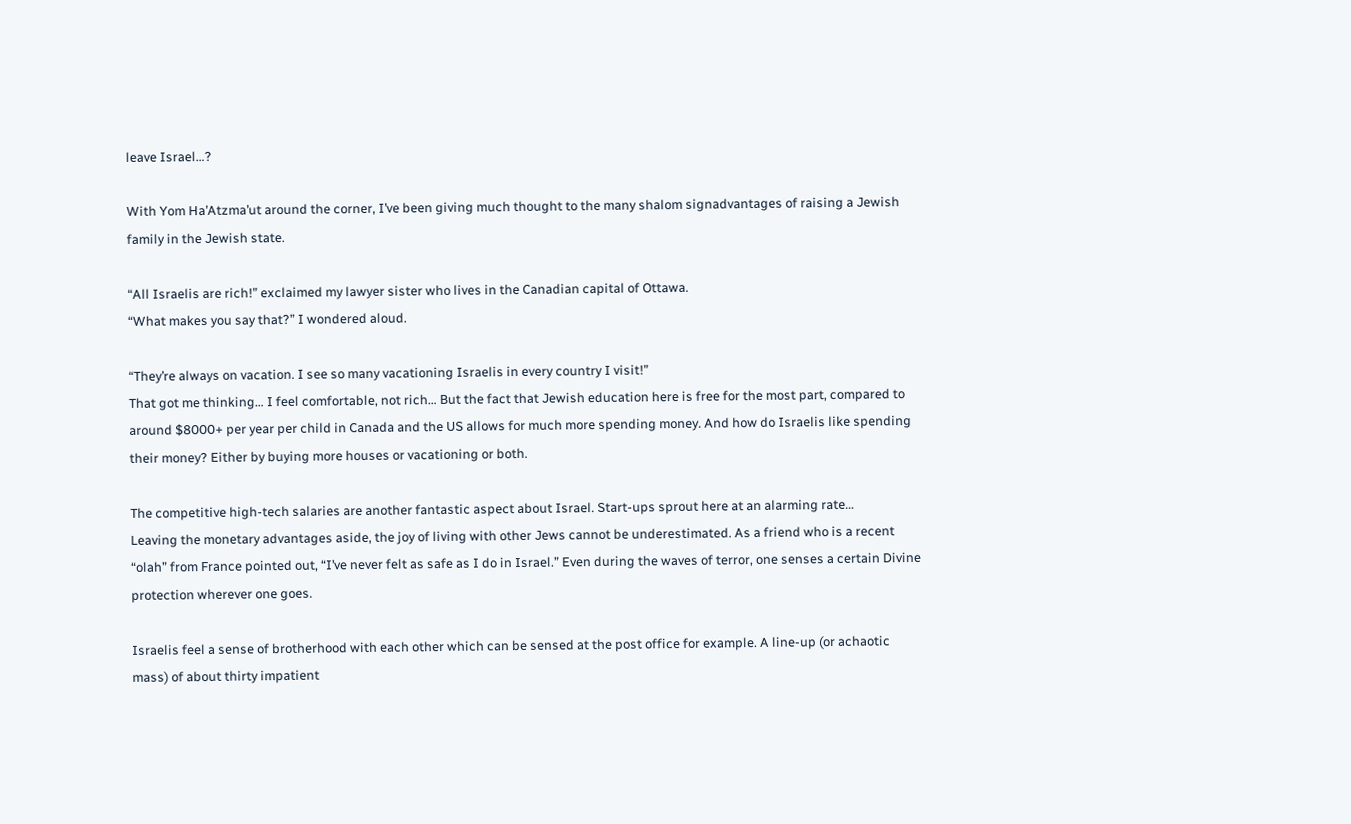leave Israel…?

With Yom Ha’Atzma’ut around the corner, I’ve been giving much thought to the many shalom signadvantages of raising a Jewish family in the Jewish state.

“All Israelis are rich!” exclaimed my lawyer sister who lives in the Canadian capital of Ottawa.
“What makes you say that?” I wondered aloud.

“They’re always on vacation. I see so many vacationing Israelis in every country I visit!”
That got me thinking… I feel comfortable, not rich… But the fact that Jewish education here is free for the most part, compared to around $8000+ per year per child in Canada and the US allows for much more spending money. And how do Israelis like spending their money? Either by buying more houses or vacationing or both.

The competitive high-tech salaries are another fantastic aspect about Israel. Start-ups sprout here at an alarming rate…
Leaving the monetary advantages aside, the joy of living with other Jews cannot be underestimated. As a friend who is a recent “olah” from France pointed out, “I’ve never felt as safe as I do in Israel.” Even during the waves of terror, one senses a certain Divine protection wherever one goes.

Israelis feel a sense of brotherhood with each other which can be sensed at the post office for example. A line-up (or achaotic mass) of about thirty impatient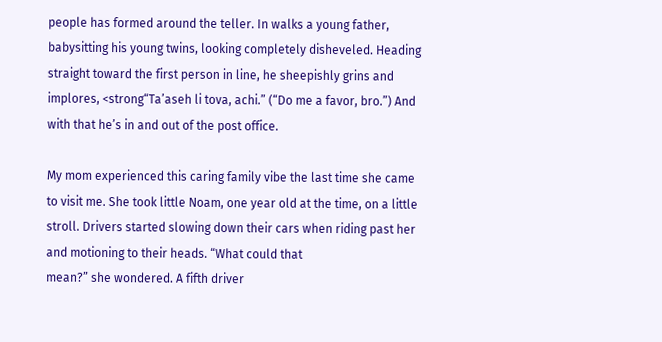people has formed around the teller. In walks a young father, babysitting his young twins, looking completely disheveled. Heading straight toward the first person in line, he sheepishly grins and implores, <strong“Ta’aseh li tova, achi.” (“Do me a favor, bro.”) And with that he’s in and out of the post office.

My mom experienced this caring family vibe the last time she came to visit me. She took little Noam, one year old at the time, on a little stroll. Drivers started slowing down their cars when riding past her and motioning to their heads. “What could that
mean?” she wondered. A fifth driver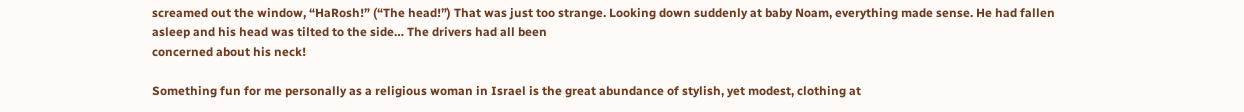screamed out the window, “HaRosh!” (“The head!”) That was just too strange. Looking down suddenly at baby Noam, everything made sense. He had fallen asleep and his head was tilted to the side… The drivers had all been
concerned about his neck!

Something fun for me personally as a religious woman in Israel is the great abundance of stylish, yet modest, clothing at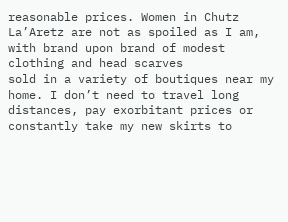reasonable prices. Women in Chutz La’Aretz are not as spoiled as I am, with brand upon brand of modest clothing and head scarves
sold in a variety of boutiques near my home. I don’t need to travel long distances, pay exorbitant prices or constantly take my new skirts to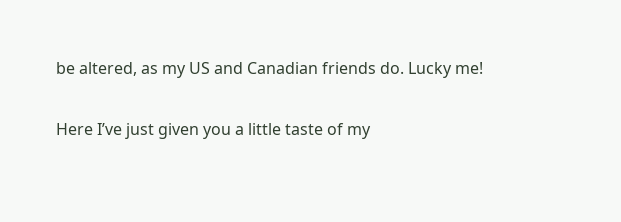be altered, as my US and Canadian friends do. Lucky me!

Here I’ve just given you a little taste of my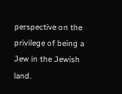perspective on the privilege of being a Jew in the Jewish land.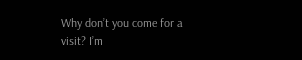Why don’t you come for a visit? I’m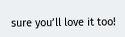sure you’ll love it too!